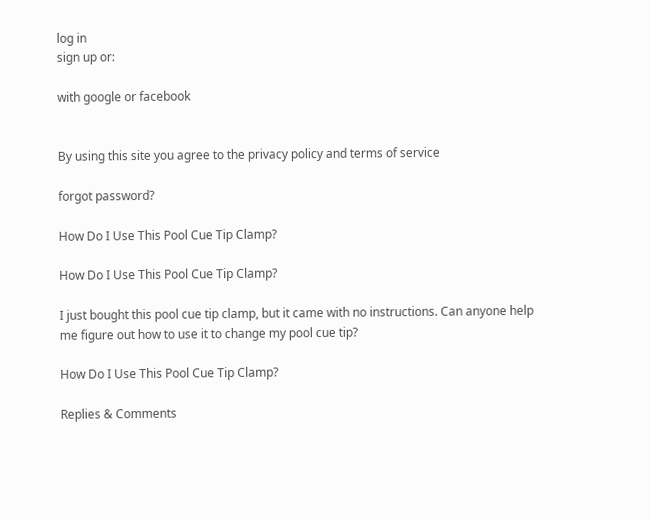log in
sign up or:

with google or facebook


By using this site you agree to the privacy policy and terms of service

forgot password?

How Do I Use This Pool Cue Tip Clamp?

How Do I Use This Pool Cue Tip Clamp?

I just bought this pool cue tip clamp, but it came with no instructions. Can anyone help me figure out how to use it to change my pool cue tip?

How Do I Use This Pool Cue Tip Clamp?

Replies & Comments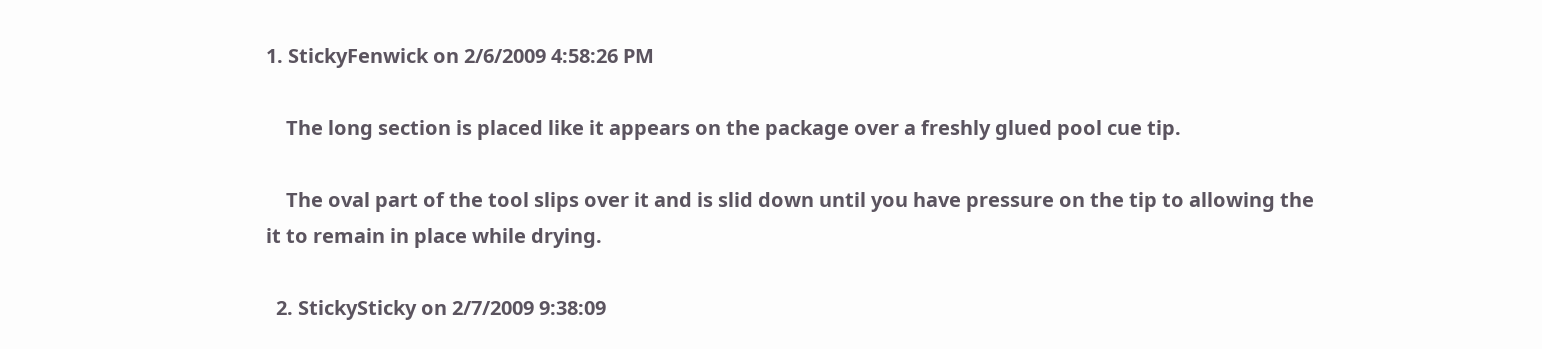1. StickyFenwick on 2/6/2009 4:58:26 PM

    The long section is placed like it appears on the package over a freshly glued pool cue tip.

    The oval part of the tool slips over it and is slid down until you have pressure on the tip to allowing the it to remain in place while drying.

  2. StickySticky on 2/7/2009 9:38:09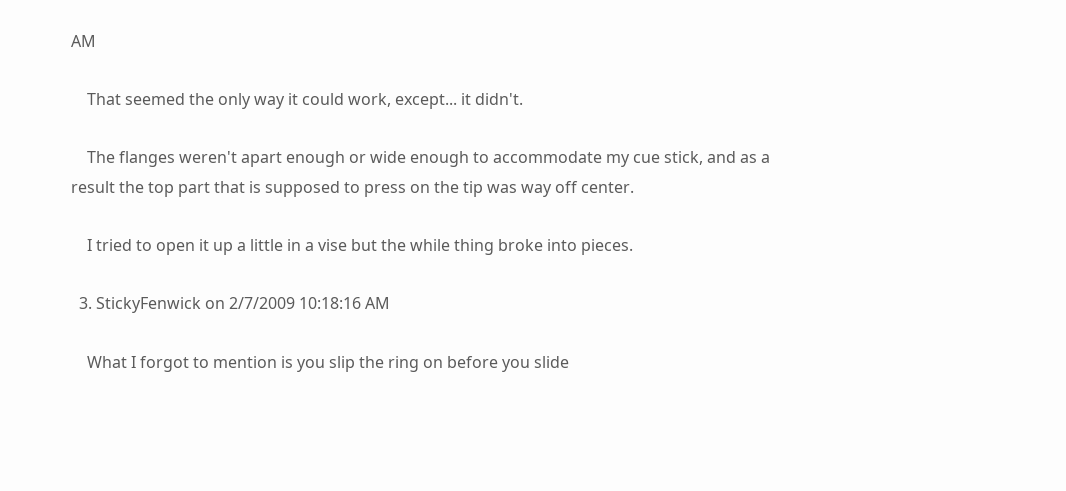AM

    That seemed the only way it could work, except... it didn't.

    The flanges weren't apart enough or wide enough to accommodate my cue stick, and as a result the top part that is supposed to press on the tip was way off center.

    I tried to open it up a little in a vise but the while thing broke into pieces.

  3. StickyFenwick on 2/7/2009 10:18:16 AM

    What I forgot to mention is you slip the ring on before you slide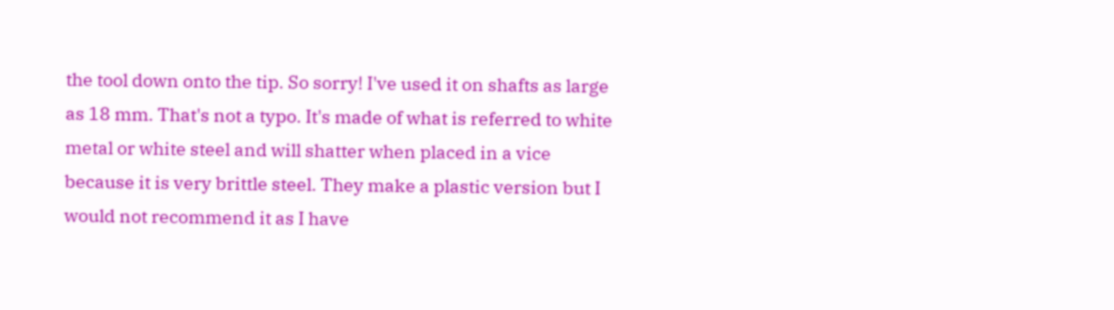the tool down onto the tip. So sorry! I've used it on shafts as large as 18 mm. That's not a typo. It's made of what is referred to white metal or white steel and will shatter when placed in a vice because it is very brittle steel. They make a plastic version but I would not recommend it as I have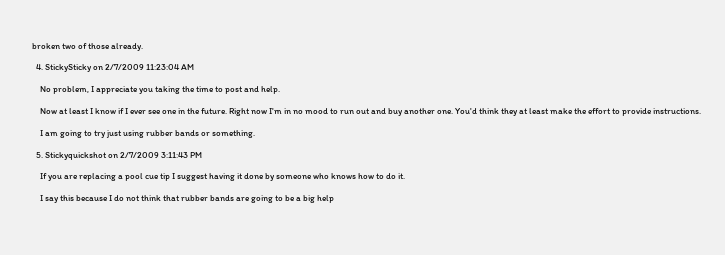broken two of those already.

  4. StickySticky on 2/7/2009 11:23:04 AM

    No problem, I appreciate you taking the time to post and help.

    Now at least I know if I ever see one in the future. Right now I'm in no mood to run out and buy another one. You'd think they at least make the effort to provide instructions.

    I am going to try just using rubber bands or something.

  5. Stickyquickshot on 2/7/2009 3:11:43 PM

    If you are replacing a pool cue tip I suggest having it done by someone who knows how to do it.

    I say this because I do not think that rubber bands are going to be a big help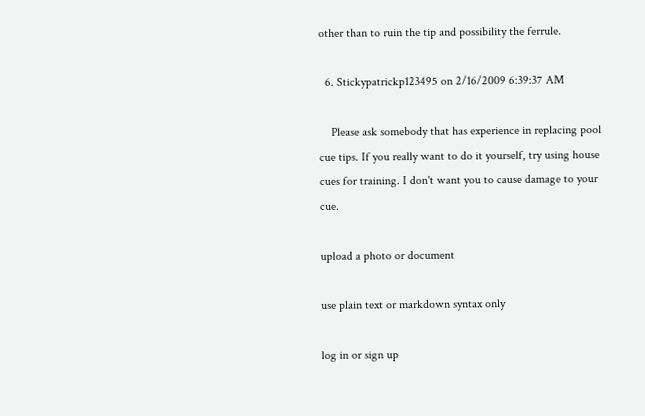other than to ruin the tip and possibility the ferrule.

  6. Stickypatrickp123495 on 2/16/2009 6:39:37 AM

    Please ask somebody that has experience in replacing pool cue tips. If you really want to do it yourself, try using house cues for training. I don't want you to cause damage to your cue.

upload a photo or document

use plain text or markdown syntax only

log in or sign up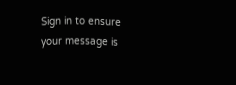Sign in to ensure your message is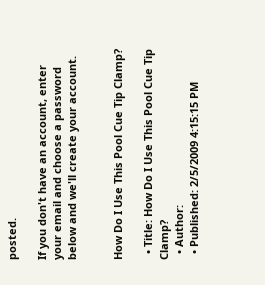posted.

If you don't have an account, enter your email and choose a password below and we'll create your account.


How Do I Use This Pool Cue Tip Clamp?

  • Title: How Do I Use This Pool Cue Tip Clamp?
  • Author:
  • Published: 2/5/2009 4:15:15 PM